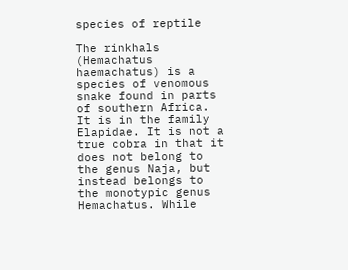species of reptile

The rinkhals (Hemachatus haemachatus) is a species of venomous snake found in parts of southern Africa. It is in the family Elapidae. It is not a true cobra in that it does not belong to the genus Naja, but instead belongs to the monotypic genus Hemachatus. While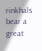rinkhals bear a great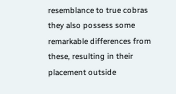resemblance to true cobras they also possess some remarkable differences from these, resulting in their placement outside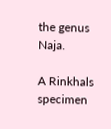the genus Naja.

A Rinkhals specimen